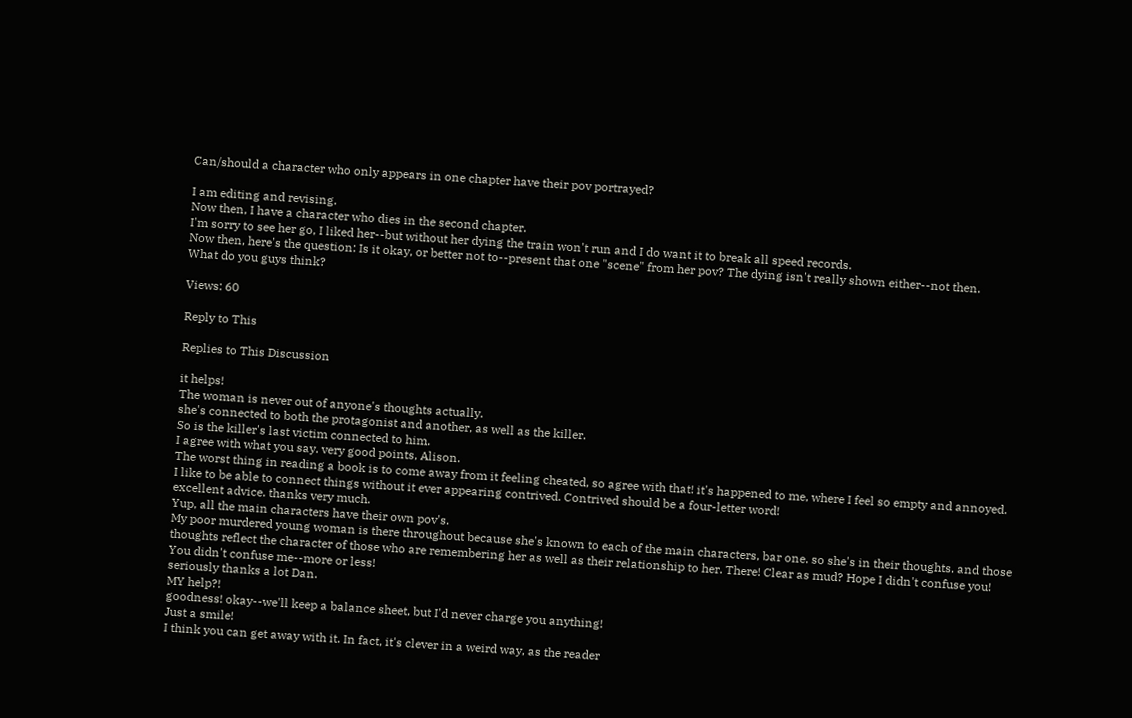Can/should a character who only appears in one chapter have their pov portrayed?

I am editing and revising.
Now then, I have a character who dies in the second chapter.
I'm sorry to see her go, I liked her--but without her dying the train won't run and I do want it to break all speed records.
Now then, here's the question: Is it okay, or better not to--present that one "scene" from her pov? The dying isn't really shown either--not then.
What do you guys think?

Views: 60

Reply to This

Replies to This Discussion

it helps!
The woman is never out of anyone's thoughts actually.
she's connected to both the protagonist and another, as well as the killer.
So is the killer's last victim connected to him.
I agree with what you say. very good points, Alison.
The worst thing in reading a book is to come away from it feeling cheated, so agree with that! it's happened to me, where I feel so empty and annoyed.
I like to be able to connect things without it ever appearing contrived. Contrived should be a four-letter word!
excellent advice. thanks very much.
Yup, all the main characters have their own pov's.
My poor murdered young woman is there throughout because she's known to each of the main characters, bar one. so she's in their thoughts. and those thoughts reflect the character of those who are remembering her as well as their relationship to her. There! Clear as mud? Hope I didn't confuse you!
You didn't confuse me--more or less!
seriously thanks a lot Dan.
MY help?!
goodness! okay--we'll keep a balance sheet, but I'd never charge you anything!
Just a smile!
I think you can get away with it. In fact, it's clever in a weird way, as the reader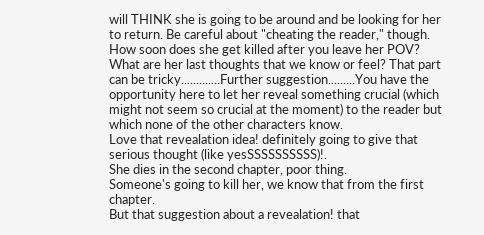will THINK she is going to be around and be looking for her to return. Be careful about "cheating the reader," though. How soon does she get killed after you leave her POV? What are her last thoughts that we know or feel? That part can be tricky.............Further suggestion.........You have the opportunity here to let her reveal something crucial (which might not seem so crucial at the moment) to the reader but which none of the other characters know.
Love that revealation idea! definitely going to give that serious thought (like yesSSSSSSSSSS)!.
She dies in the second chapter, poor thing.
Someone's going to kill her, we know that from the first chapter.
But that suggestion about a revealation! that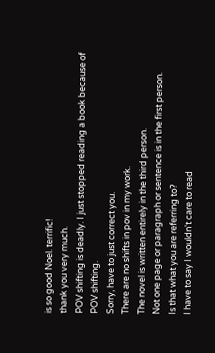is so good Noel. terrific!
thank you very much.
POV shifting is deadly. I just stopped reading a book because of POV shifting.
Sorry, have to just correct you.
There are no shifts in pov in my work.
The novel is written entirely in the third person.
Not one page or paragraph or sentence is in the first person.
Is that what you are referring to?
I have to say I wouldn't care to read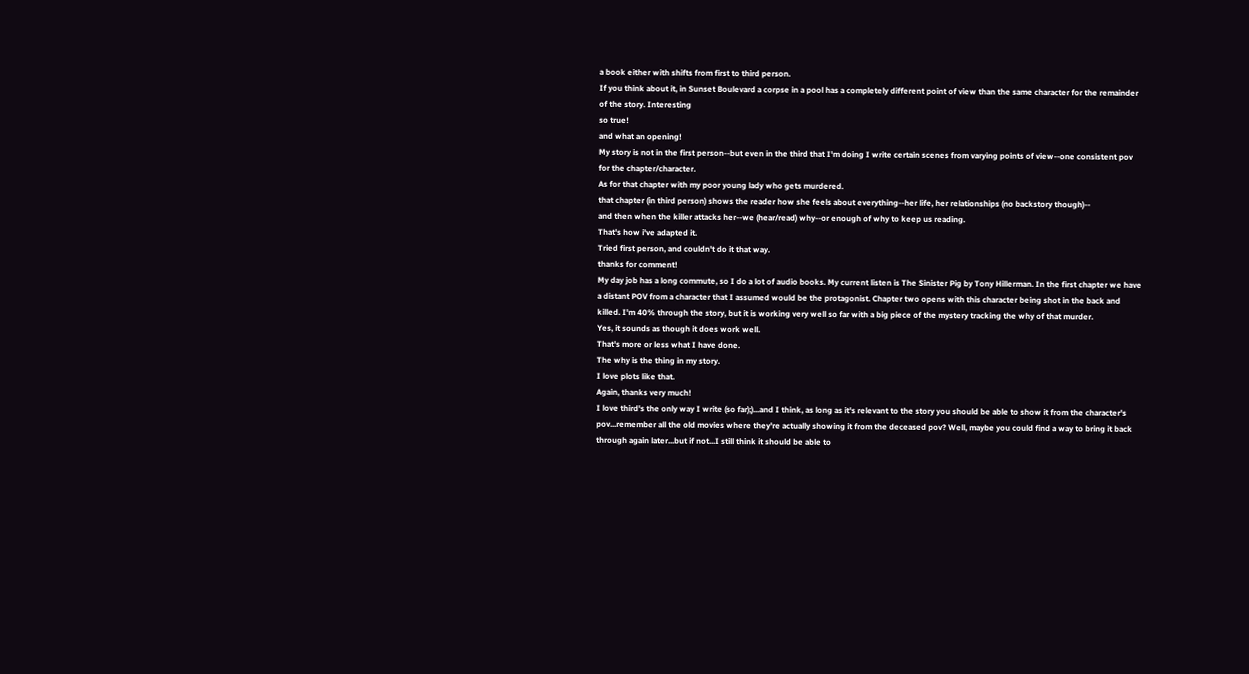a book either with shifts from first to third person.
If you think about it, in Sunset Boulevard a corpse in a pool has a completely different point of view than the same character for the remainder of the story. Interesting
so true!
and what an opening!
My story is not in the first person--but even in the third that I'm doing I write certain scenes from varying points of view--one consistent pov for the chapter/character.
As for that chapter with my poor young lady who gets murdered.
that chapter (in third person) shows the reader how she feels about everything--her life, her relationships (no backstory though)--
and then when the killer attacks her--we (hear/read) why--or enough of why to keep us reading.
That's how i've adapted it.
Tried first person, and couldn't do it that way.
thanks for comment!
My day job has a long commute, so I do a lot of audio books. My current listen is The Sinister Pig by Tony Hillerman. In the first chapter we have a distant POV from a character that I assumed would be the protagonist. Chapter two opens with this character being shot in the back and killed. I'm 40% through the story, but it is working very well so far with a big piece of the mystery tracking the why of that murder.
Yes, it sounds as though it does work well.
That's more or less what I have done.
The why is the thing in my story.
I love plots like that.
Again, thanks very much!
I love third's the only way I write (so far);)...and I think, as long as it's relevant to the story you should be able to show it from the character's pov...remember all the old movies where they're actually showing it from the deceased pov? Well, maybe you could find a way to bring it back through again later...but if not...I still think it should be able to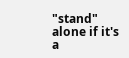"stand" alone if it's a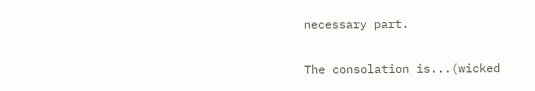necessary part.

The consolation is...(wicked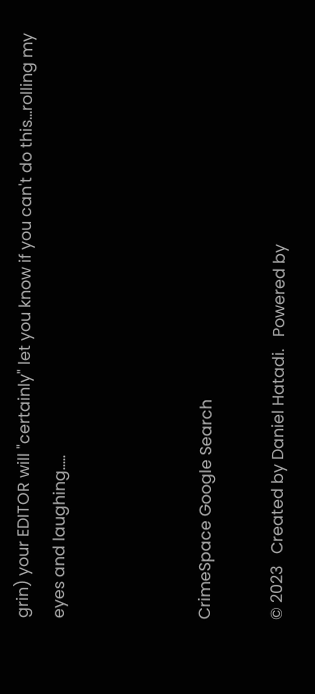grin) your EDITOR will "certainly" let you know if you can't do this...rolling my eyes and laughing.....



CrimeSpace Google Search

© 2023   Created by Daniel Hatadi.   Powered by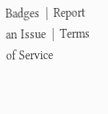Badges  |  Report an Issue  |  Terms of Service